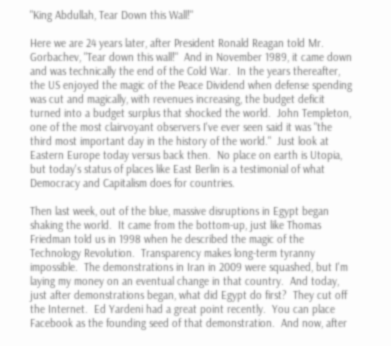"King Abdullah, Tear Down this Wall!"

Here we are 24 years later, after President Ronald Reagan told Mr. Gorbachev, "Tear down this wall!"  And in November 1989, it came down and was technically the end of the Cold War.  In the years thereafter, the US enjoyed the magic of the Peace Dividend when defense spending was cut and magically, with revenues increasing, the budget deficit turned into a budget surplus that shocked the world.  John Templeton, one of the most clairvoyant observers I've ever seen said it was "the third most important day in the history of the world."  Just look at Eastern Europe today versus back then.  No place on earth is Utopia, but today's status of places like East Berlin is a testimonial of what Democracy and Capitalism does for countries.

Then last week, out of the blue, massive disruptions in Egypt began shaking the world.  It came from the bottom-up, just like Thomas Friedman told us in 1998 when he described the magic of the Technology Revolution.  Transparency makes long-term tyranny impossible.  The demonstrations in Iran in 2009 were squashed, but I'm laying my money on an eventual change in that country.  And today, just after demonstrations began, what did Egypt do first?  They cut off the Internet.  Ed Yardeni had a great point recently.  You can place Facebook as the founding seed of that demonstration.  And now, after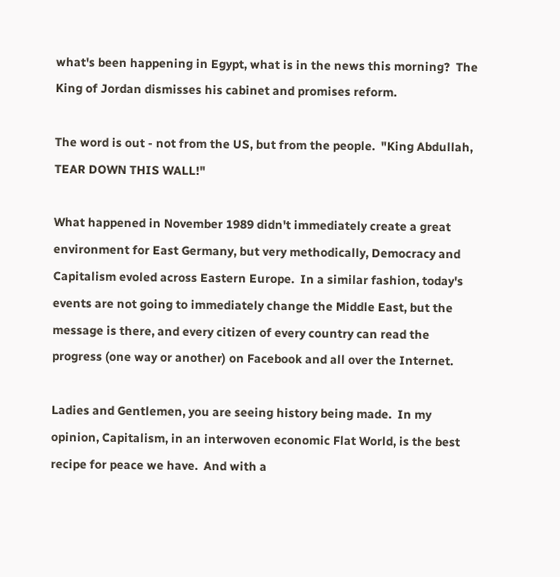what's been happening in Egypt, what is in the news this morning?  The King of Jordan dismisses his cabinet and promises reform.

The word is out - not from the US, but from the people.  "King Abdullah, TEAR DOWN THIS WALL!"

What happened in November 1989 didn't immediately create a great environment for East Germany, but very methodically, Democracy and Capitalism evoled across Eastern Europe.  In a similar fashion, today's events are not going to immediately change the Middle East, but the message is there, and every citizen of every country can read the progress (one way or another) on Facebook and all over the Internet.

Ladies and Gentlemen, you are seeing history being made.  In my opinion, Capitalism, in an interwoven economic Flat World, is the best recipe for peace we have.  And with a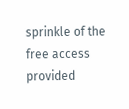sprinkle of the free access provided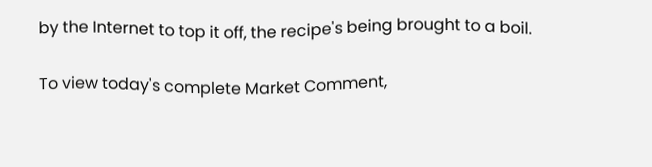by the Internet to top it off, the recipe's being brought to a boil.

To view today's complete Market Comment,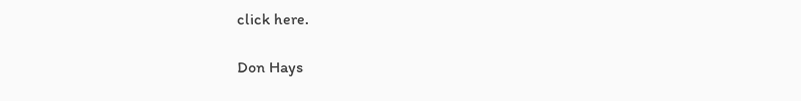click here.

Don Hays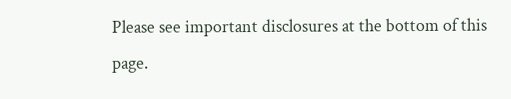Please see important disclosures at the bottom of this page.